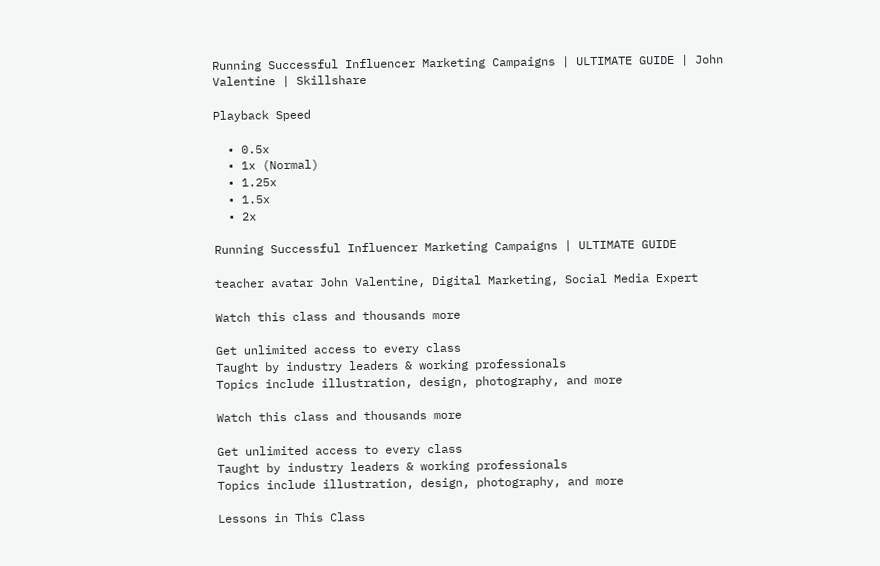Running Successful Influencer Marketing Campaigns | ULTIMATE GUIDE | John Valentine | Skillshare

Playback Speed

  • 0.5x
  • 1x (Normal)
  • 1.25x
  • 1.5x
  • 2x

Running Successful Influencer Marketing Campaigns | ULTIMATE GUIDE

teacher avatar John Valentine, Digital Marketing, Social Media Expert

Watch this class and thousands more

Get unlimited access to every class
Taught by industry leaders & working professionals
Topics include illustration, design, photography, and more

Watch this class and thousands more

Get unlimited access to every class
Taught by industry leaders & working professionals
Topics include illustration, design, photography, and more

Lessons in This Class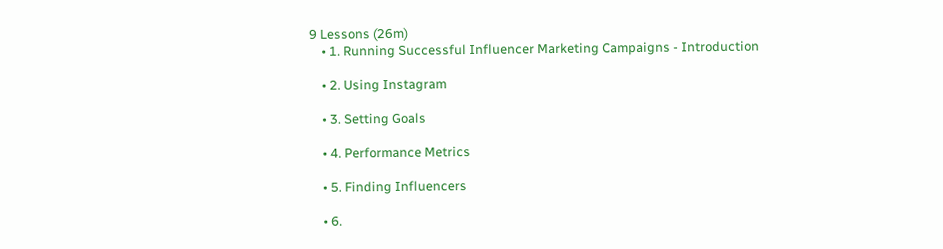9 Lessons (26m)
    • 1. Running Successful Influencer Marketing Campaigns - Introduction

    • 2. Using Instagram

    • 3. Setting Goals

    • 4. Performance Metrics

    • 5. Finding Influencers

    • 6.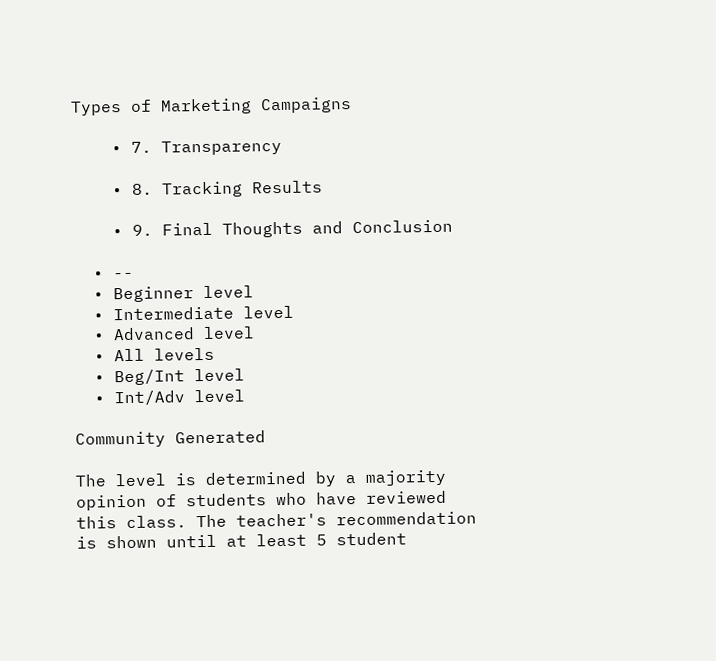Types of Marketing Campaigns

    • 7. Transparency

    • 8. Tracking Results

    • 9. Final Thoughts and Conclusion

  • --
  • Beginner level
  • Intermediate level
  • Advanced level
  • All levels
  • Beg/Int level
  • Int/Adv level

Community Generated

The level is determined by a majority opinion of students who have reviewed this class. The teacher's recommendation is shown until at least 5 student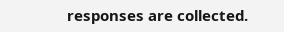responses are collected.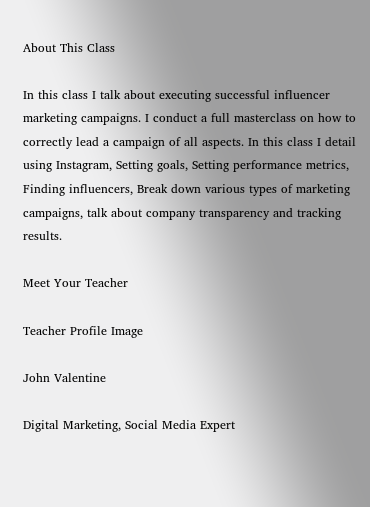About This Class

In this class I talk about executing successful influencer marketing campaigns. I conduct a full masterclass on how to correctly lead a campaign of all aspects. In this class I detail using Instagram, Setting goals, Setting performance metrics, Finding influencers, Break down various types of marketing campaigns, talk about company transparency and tracking results.

Meet Your Teacher

Teacher Profile Image

John Valentine

Digital Marketing, Social Media Expert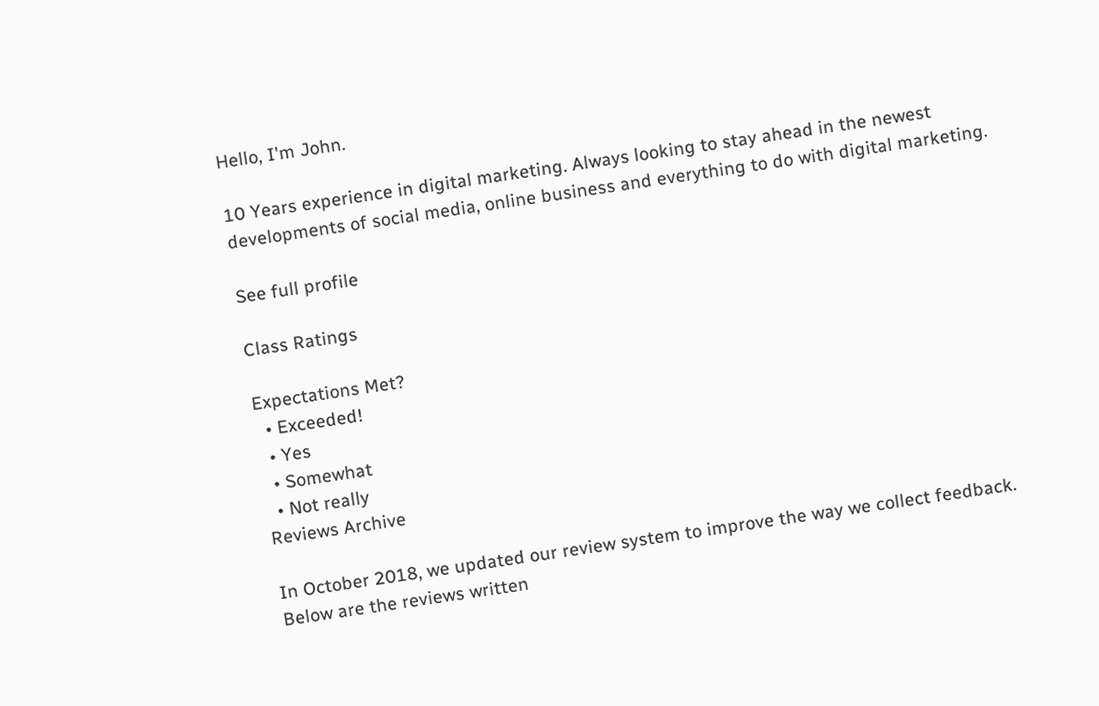Hello, I'm John.

10 Years experience in digital marketing. Always looking to stay ahead in the newest developments of social media, online business and everything to do with digital marketing.

See full profile

Class Ratings

Expectations Met?
  • Exceeded!
  • Yes
  • Somewhat
  • Not really
Reviews Archive

In October 2018, we updated our review system to improve the way we collect feedback. Below are the reviews written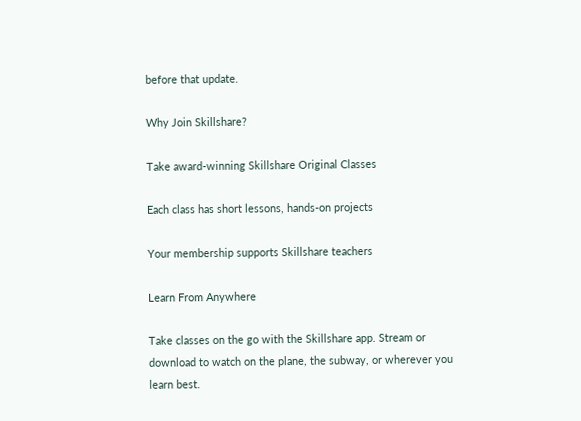before that update.

Why Join Skillshare?

Take award-winning Skillshare Original Classes

Each class has short lessons, hands-on projects

Your membership supports Skillshare teachers

Learn From Anywhere

Take classes on the go with the Skillshare app. Stream or download to watch on the plane, the subway, or wherever you learn best.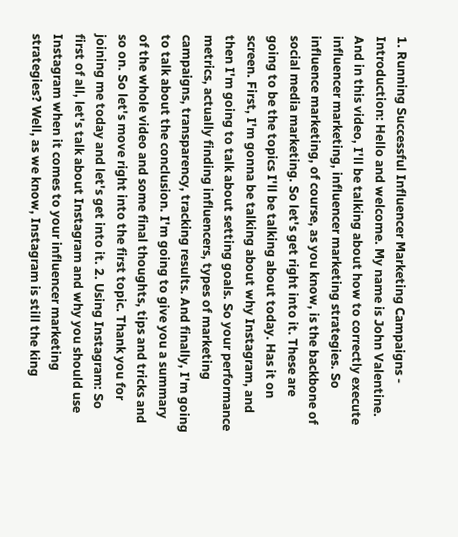1. Running Successful Influencer Marketing Campaigns - Introduction: Hello and welcome. My name is John Valentine. And in this video, I'll be talking about how to correctly execute influencer marketing, influencer marketing strategies. So influence marketing, of course, as you know, is the backbone of social media marketing. So let's get right into it. These are going to be the topics I'll be talking about today. Has it on screen. First, I'm gonna be talking about why Instagram, and then I'm going to talk about setting goals. So your performance metrics, actually finding influencers, types of marketing campaigns, transparency, tracking results. And finally, I'm going to talk about the conclusion. I'm going to give you a summary of the whole video and some final thoughts, tips and tricks and so on. So let's move right into the first topic. Thank you for joining me today and let's get into it. 2. Using Instagram: So first of all, let's talk about Instagram and why you should use Instagram when it comes to your influencer marketing strategies? Well, as we know, Instagram is still the king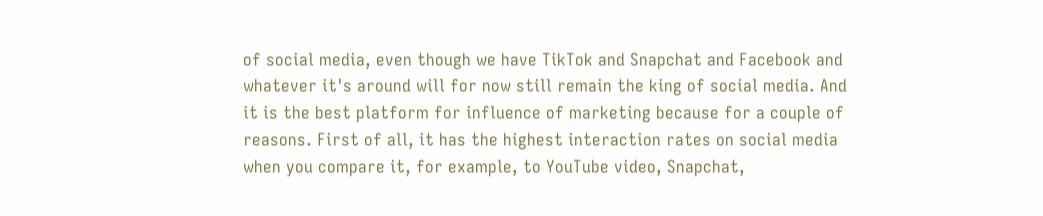of social media, even though we have TikTok and Snapchat and Facebook and whatever it's around will for now still remain the king of social media. And it is the best platform for influence of marketing because for a couple of reasons. First of all, it has the highest interaction rates on social media when you compare it, for example, to YouTube video, Snapchat,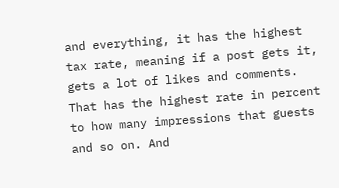and everything, it has the highest tax rate, meaning if a post gets it, gets a lot of likes and comments. That has the highest rate in percent to how many impressions that guests and so on. And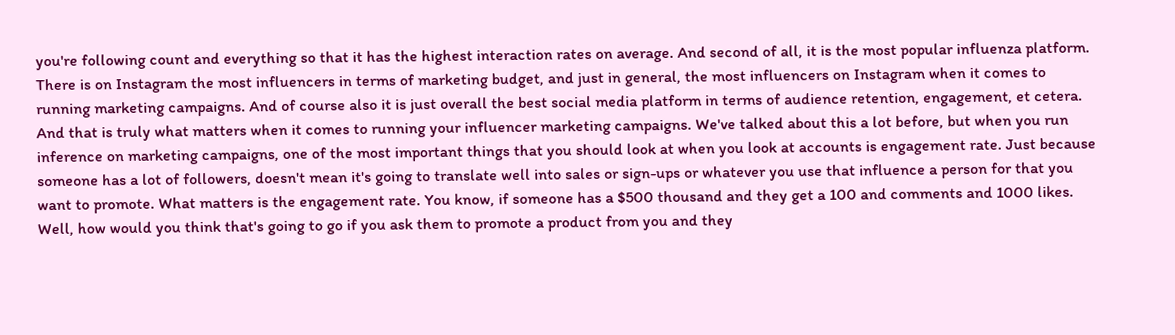you're following count and everything so that it has the highest interaction rates on average. And second of all, it is the most popular influenza platform. There is on Instagram the most influencers in terms of marketing budget, and just in general, the most influencers on Instagram when it comes to running marketing campaigns. And of course also it is just overall the best social media platform in terms of audience retention, engagement, et cetera. And that is truly what matters when it comes to running your influencer marketing campaigns. We've talked about this a lot before, but when you run inference on marketing campaigns, one of the most important things that you should look at when you look at accounts is engagement rate. Just because someone has a lot of followers, doesn't mean it's going to translate well into sales or sign-ups or whatever you use that influence a person for that you want to promote. What matters is the engagement rate. You know, if someone has a $500 thousand and they get a 100 and comments and 1000 likes. Well, how would you think that's going to go if you ask them to promote a product from you and they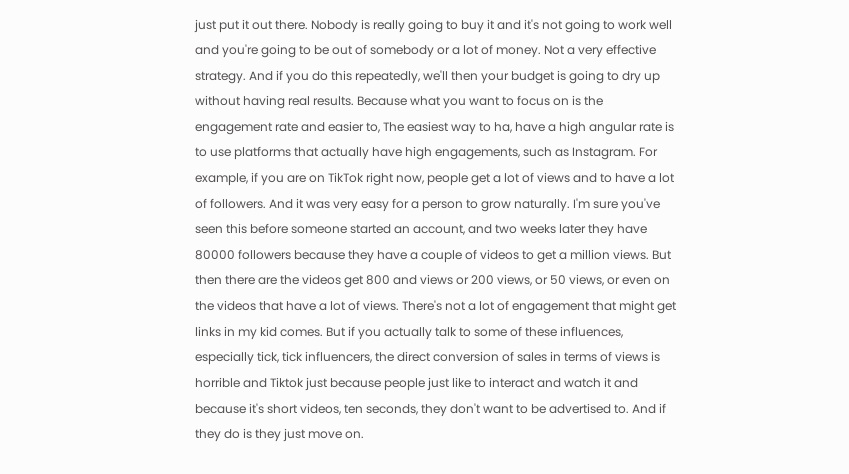just put it out there. Nobody is really going to buy it and it's not going to work well and you're going to be out of somebody or a lot of money. Not a very effective strategy. And if you do this repeatedly, we'll then your budget is going to dry up without having real results. Because what you want to focus on is the engagement rate and easier to, The easiest way to ha, have a high angular rate is to use platforms that actually have high engagements, such as Instagram. For example, if you are on TikTok right now, people get a lot of views and to have a lot of followers. And it was very easy for a person to grow naturally. I'm sure you've seen this before someone started an account, and two weeks later they have 80000 followers because they have a couple of videos to get a million views. But then there are the videos get 800 and views or 200 views, or 50 views, or even on the videos that have a lot of views. There's not a lot of engagement that might get links in my kid comes. But if you actually talk to some of these influences, especially tick, tick influencers, the direct conversion of sales in terms of views is horrible and Tiktok just because people just like to interact and watch it and because it's short videos, ten seconds, they don't want to be advertised to. And if they do is they just move on.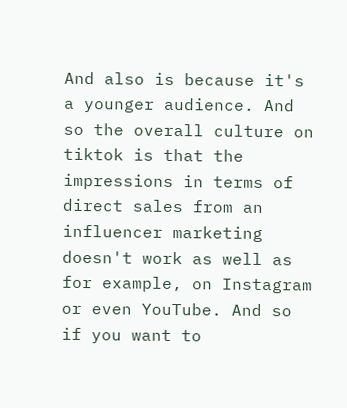And also is because it's a younger audience. And so the overall culture on tiktok is that the impressions in terms of direct sales from an influencer marketing doesn't work as well as for example, on Instagram or even YouTube. And so if you want to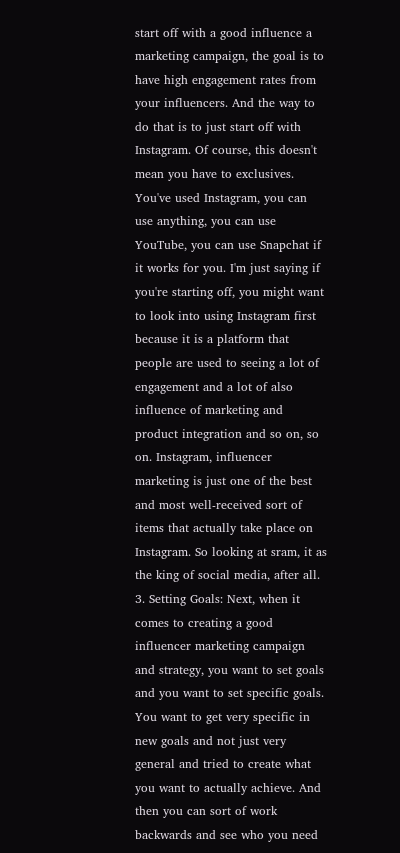start off with a good influence a marketing campaign, the goal is to have high engagement rates from your influencers. And the way to do that is to just start off with Instagram. Of course, this doesn't mean you have to exclusives. You've used Instagram, you can use anything, you can use YouTube, you can use Snapchat if it works for you. I'm just saying if you're starting off, you might want to look into using Instagram first because it is a platform that people are used to seeing a lot of engagement and a lot of also influence of marketing and product integration and so on, so on. Instagram, influencer marketing is just one of the best and most well-received sort of items that actually take place on Instagram. So looking at sram, it as the king of social media, after all. 3. Setting Goals: Next, when it comes to creating a good influencer marketing campaign and strategy, you want to set goals and you want to set specific goals. You want to get very specific in new goals and not just very general and tried to create what you want to actually achieve. And then you can sort of work backwards and see who you need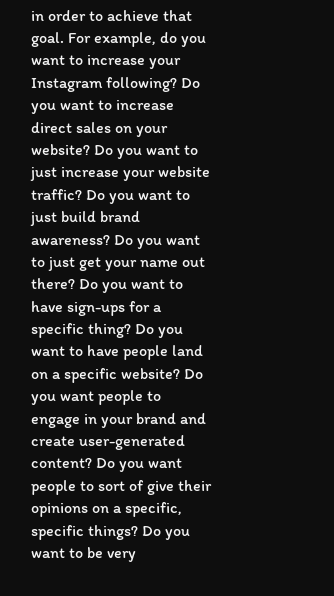in order to achieve that goal. For example, do you want to increase your Instagram following? Do you want to increase direct sales on your website? Do you want to just increase your website traffic? Do you want to just build brand awareness? Do you want to just get your name out there? Do you want to have sign-ups for a specific thing? Do you want to have people land on a specific website? Do you want people to engage in your brand and create user-generated content? Do you want people to sort of give their opinions on a specific, specific things? Do you want to be very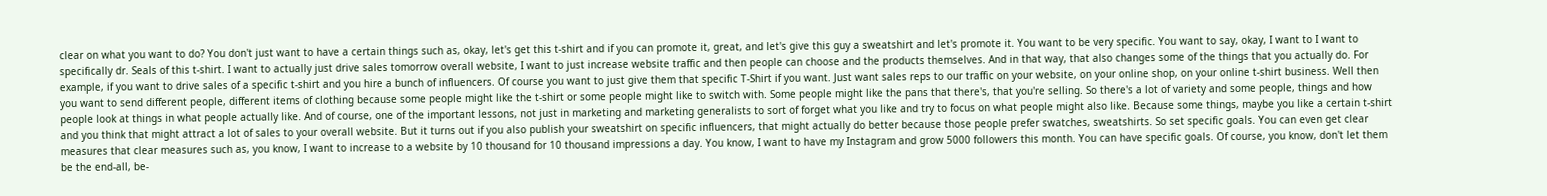clear on what you want to do? You don't just want to have a certain things such as, okay, let's get this t-shirt and if you can promote it, great, and let's give this guy a sweatshirt and let's promote it. You want to be very specific. You want to say, okay, I want to I want to specifically dr. Seals of this t-shirt. I want to actually just drive sales tomorrow overall website, I want to just increase website traffic and then people can choose and the products themselves. And in that way, that also changes some of the things that you actually do. For example, if you want to drive sales of a specific t-shirt and you hire a bunch of influencers. Of course you want to just give them that specific T-Shirt if you want. Just want sales reps to our traffic on your website, on your online shop, on your online t-shirt business. Well then you want to send different people, different items of clothing because some people might like the t-shirt or some people might like to switch with. Some people might like the pans that there's, that you're selling. So there's a lot of variety and some people, things and how people look at things in what people actually like. And of course, one of the important lessons, not just in marketing and marketing generalists to sort of forget what you like and try to focus on what people might also like. Because some things, maybe you like a certain t-shirt and you think that might attract a lot of sales to your overall website. But it turns out if you also publish your sweatshirt on specific influencers, that might actually do better because those people prefer swatches, sweatshirts. So set specific goals. You can even get clear measures that clear measures such as, you know, I want to increase to a website by 10 thousand for 10 thousand impressions a day. You know, I want to have my Instagram and grow 5000 followers this month. You can have specific goals. Of course, you know, don't let them be the end-all, be-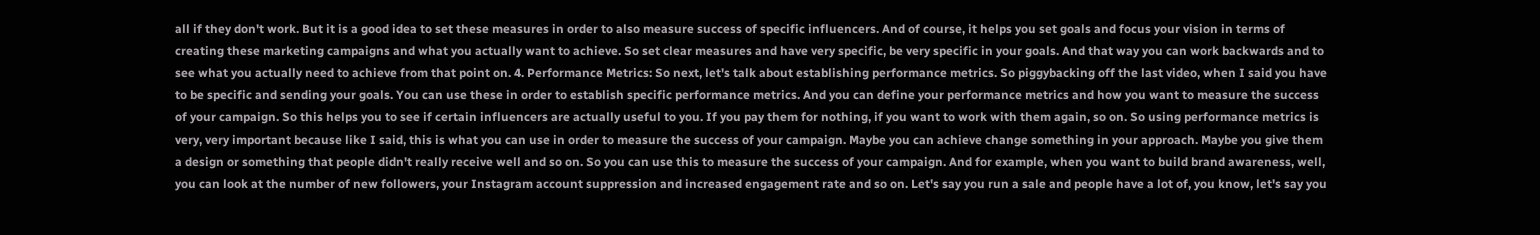all if they don't work. But it is a good idea to set these measures in order to also measure success of specific influencers. And of course, it helps you set goals and focus your vision in terms of creating these marketing campaigns and what you actually want to achieve. So set clear measures and have very specific, be very specific in your goals. And that way you can work backwards and to see what you actually need to achieve from that point on. 4. Performance Metrics: So next, let's talk about establishing performance metrics. So piggybacking off the last video, when I said you have to be specific and sending your goals. You can use these in order to establish specific performance metrics. And you can define your performance metrics and how you want to measure the success of your campaign. So this helps you to see if certain influencers are actually useful to you. If you pay them for nothing, if you want to work with them again, so on. So using performance metrics is very, very important because like I said, this is what you can use in order to measure the success of your campaign. Maybe you can achieve change something in your approach. Maybe you give them a design or something that people didn't really receive well and so on. So you can use this to measure the success of your campaign. And for example, when you want to build brand awareness, well, you can look at the number of new followers, your Instagram account suppression and increased engagement rate and so on. Let's say you run a sale and people have a lot of, you know, let's say you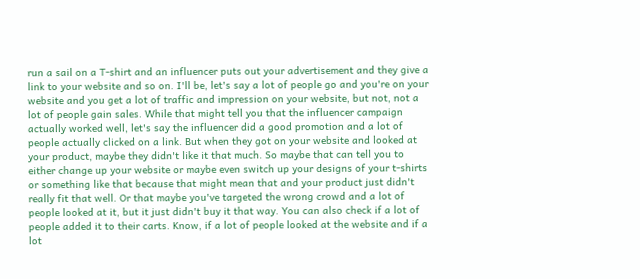run a sail on a T-shirt and an influencer puts out your advertisement and they give a link to your website and so on. I'll be, let's say a lot of people go and you're on your website and you get a lot of traffic and impression on your website, but not, not a lot of people gain sales. While that might tell you that the influencer campaign actually worked well, let's say the influencer did a good promotion and a lot of people actually clicked on a link. But when they got on your website and looked at your product, maybe they didn't like it that much. So maybe that can tell you to either change up your website or maybe even switch up your designs of your t-shirts or something like that because that might mean that and your product just didn't really fit that well. Or that maybe you've targeted the wrong crowd and a lot of people looked at it, but it just didn't buy it that way. You can also check if a lot of people added it to their carts. Know, if a lot of people looked at the website and if a lot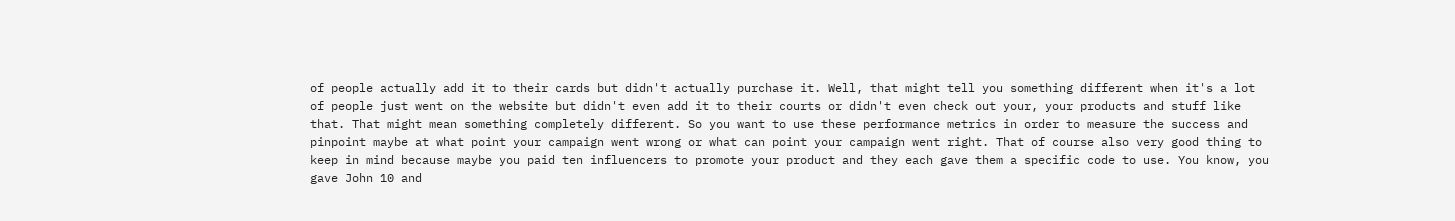of people actually add it to their cards but didn't actually purchase it. Well, that might tell you something different when it's a lot of people just went on the website but didn't even add it to their courts or didn't even check out your, your products and stuff like that. That might mean something completely different. So you want to use these performance metrics in order to measure the success and pinpoint maybe at what point your campaign went wrong or what can point your campaign went right. That of course also very good thing to keep in mind because maybe you paid ten influencers to promote your product and they each gave them a specific code to use. You know, you gave John 10 and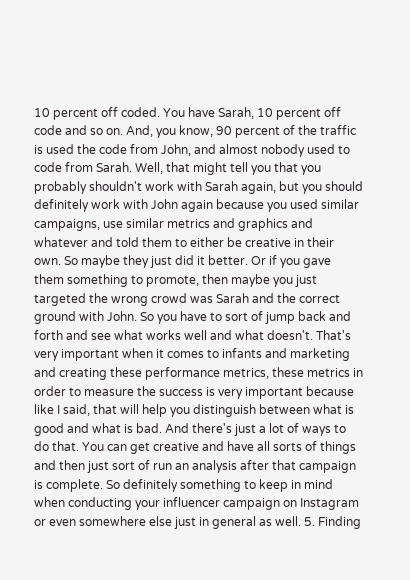10 percent off coded. You have Sarah, 10 percent off code and so on. And, you know, 90 percent of the traffic is used the code from John, and almost nobody used to code from Sarah. Well, that might tell you that you probably shouldn't work with Sarah again, but you should definitely work with John again because you used similar campaigns, use similar metrics and graphics and whatever and told them to either be creative in their own. So maybe they just did it better. Or if you gave them something to promote, then maybe you just targeted the wrong crowd was Sarah and the correct ground with John. So you have to sort of jump back and forth and see what works well and what doesn't. That's very important when it comes to infants and marketing and creating these performance metrics, these metrics in order to measure the success is very important because like I said, that will help you distinguish between what is good and what is bad. And there's just a lot of ways to do that. You can get creative and have all sorts of things and then just sort of run an analysis after that campaign is complete. So definitely something to keep in mind when conducting your influencer campaign on Instagram or even somewhere else just in general as well. 5. Finding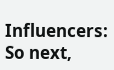Influencers: So next,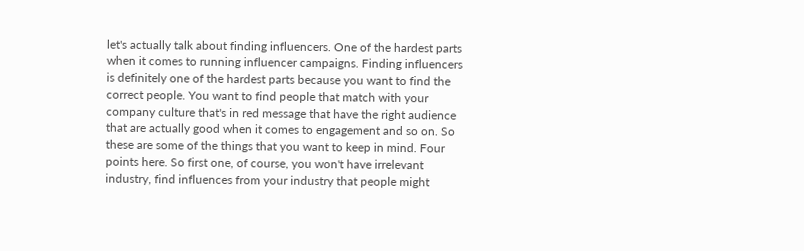let's actually talk about finding influencers. One of the hardest parts when it comes to running influencer campaigns. Finding influencers is definitely one of the hardest parts because you want to find the correct people. You want to find people that match with your company culture that's in red message that have the right audience that are actually good when it comes to engagement and so on. So these are some of the things that you want to keep in mind. Four points here. So first one, of course, you won't have irrelevant industry, find influences from your industry that people might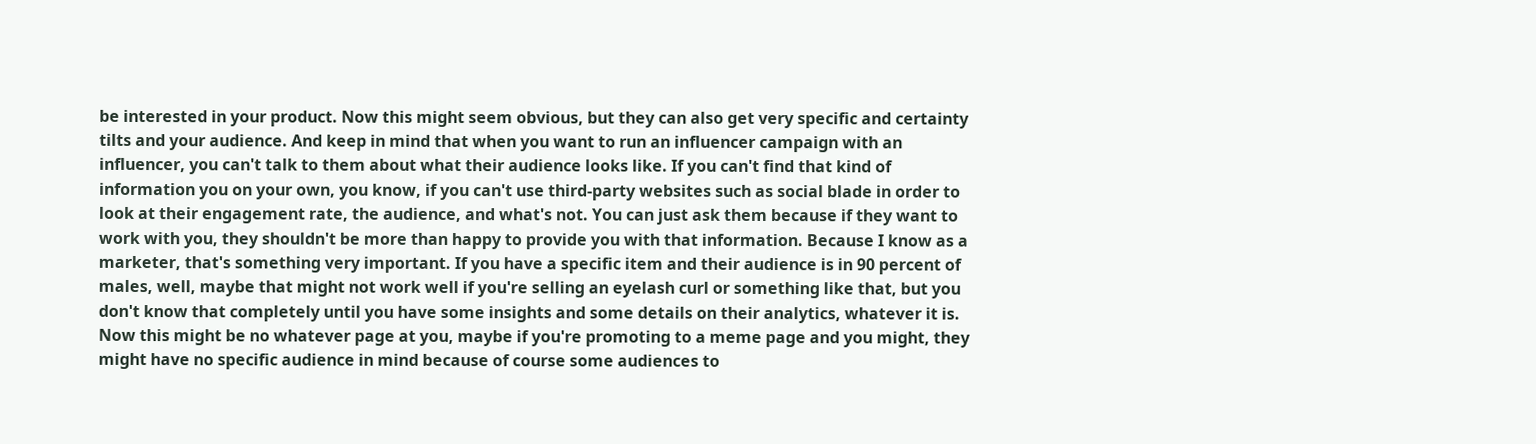be interested in your product. Now this might seem obvious, but they can also get very specific and certainty tilts and your audience. And keep in mind that when you want to run an influencer campaign with an influencer, you can't talk to them about what their audience looks like. If you can't find that kind of information you on your own, you know, if you can't use third-party websites such as social blade in order to look at their engagement rate, the audience, and what's not. You can just ask them because if they want to work with you, they shouldn't be more than happy to provide you with that information. Because I know as a marketer, that's something very important. If you have a specific item and their audience is in 90 percent of males, well, maybe that might not work well if you're selling an eyelash curl or something like that, but you don't know that completely until you have some insights and some details on their analytics, whatever it is. Now this might be no whatever page at you, maybe if you're promoting to a meme page and you might, they might have no specific audience in mind because of course some audiences to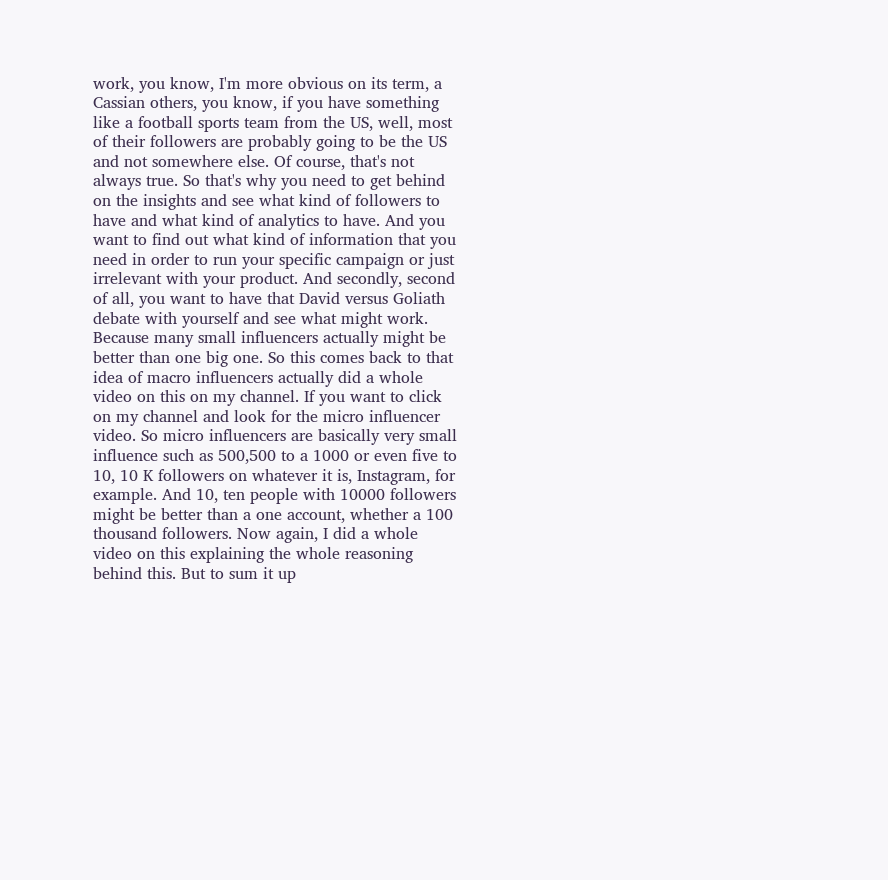work, you know, I'm more obvious on its term, a Cassian others, you know, if you have something like a football sports team from the US, well, most of their followers are probably going to be the US and not somewhere else. Of course, that's not always true. So that's why you need to get behind on the insights and see what kind of followers to have and what kind of analytics to have. And you want to find out what kind of information that you need in order to run your specific campaign or just irrelevant with your product. And secondly, second of all, you want to have that David versus Goliath debate with yourself and see what might work. Because many small influencers actually might be better than one big one. So this comes back to that idea of macro influencers actually did a whole video on this on my channel. If you want to click on my channel and look for the micro influencer video. So micro influencers are basically very small influence such as 500,500 to a 1000 or even five to 10, 10 K followers on whatever it is, Instagram, for example. And 10, ten people with 10000 followers might be better than a one account, whether a 100 thousand followers. Now again, I did a whole video on this explaining the whole reasoning behind this. But to sum it up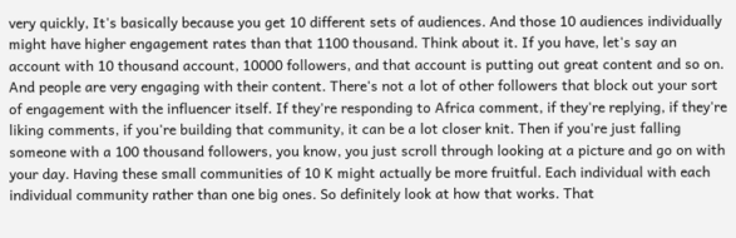very quickly, It's basically because you get 10 different sets of audiences. And those 10 audiences individually might have higher engagement rates than that 1100 thousand. Think about it. If you have, let's say an account with 10 thousand account, 10000 followers, and that account is putting out great content and so on. And people are very engaging with their content. There's not a lot of other followers that block out your sort of engagement with the influencer itself. If they're responding to Africa comment, if they're replying, if they're liking comments, if you're building that community, it can be a lot closer knit. Then if you're just falling someone with a 100 thousand followers, you know, you just scroll through looking at a picture and go on with your day. Having these small communities of 10 K might actually be more fruitful. Each individual with each individual community rather than one big ones. So definitely look at how that works. That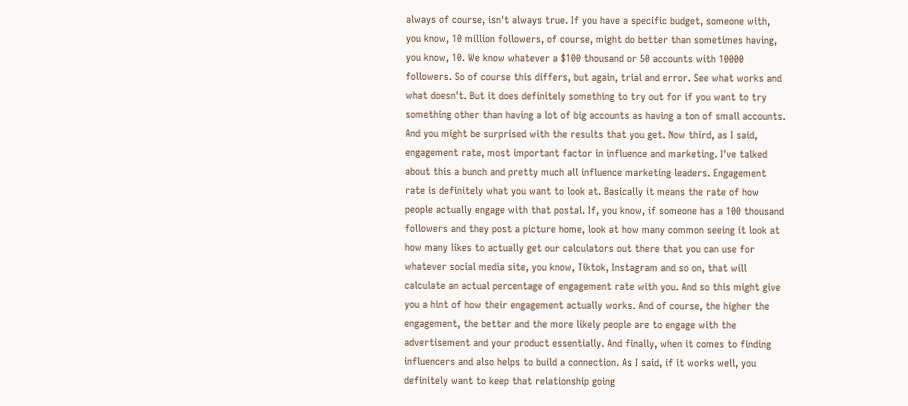always of course, isn't always true. If you have a specific budget, someone with, you know, 10 million followers, of course, might do better than sometimes having, you know, 10. We know whatever a $100 thousand or 50 accounts with 10000 followers. So of course this differs, but again, trial and error. See what works and what doesn't. But it does definitely something to try out for if you want to try something other than having a lot of big accounts as having a ton of small accounts. And you might be surprised with the results that you get. Now third, as I said, engagement rate, most important factor in influence and marketing. I've talked about this a bunch and pretty much all influence marketing leaders. Engagement rate is definitely what you want to look at. Basically it means the rate of how people actually engage with that postal. If, you know, if someone has a 100 thousand followers and they post a picture home, look at how many common seeing it look at how many likes to actually get our calculators out there that you can use for whatever social media site, you know, Tiktok, Instagram and so on, that will calculate an actual percentage of engagement rate with you. And so this might give you a hint of how their engagement actually works. And of course, the higher the engagement, the better and the more likely people are to engage with the advertisement and your product essentially. And finally, when it comes to finding influencers and also helps to build a connection. As I said, if it works well, you definitely want to keep that relationship going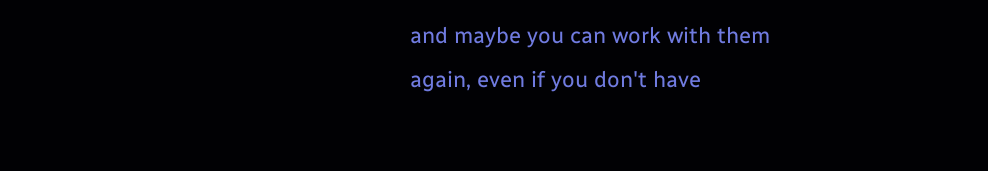and maybe you can work with them again, even if you don't have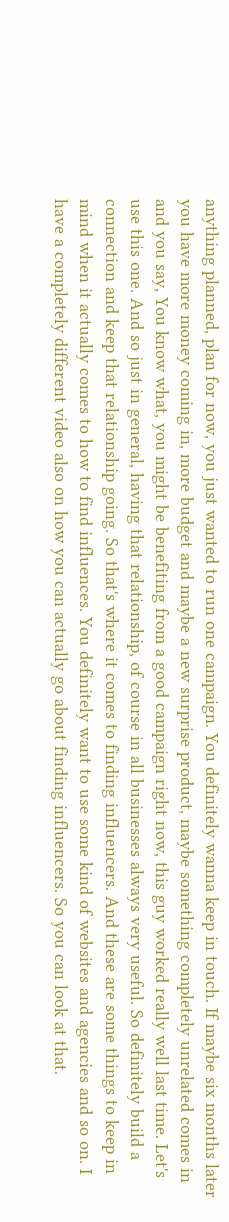anything planned, plan for now, you just wanted to run one campaign. You definitely wanna keep in touch. If maybe six months later you have more money coming in, more budget and maybe a new surprise product, maybe something completely unrelated comes in and you say, You know what, you might be benefiting from a good campaign right now, this guy worked really well last time. Let's use this one. And so just in general, having that relationship, of course in all businesses always very useful. So definitely build a connection and keep that relationship going. So that's where it comes to finding influencers. And these are some things to keep in mind when it actually comes to how to find influences. You definitely want to use some kind of websites and agencies and so on. I have a completely different video also on how you can actually go about finding influencers. So you can look at that.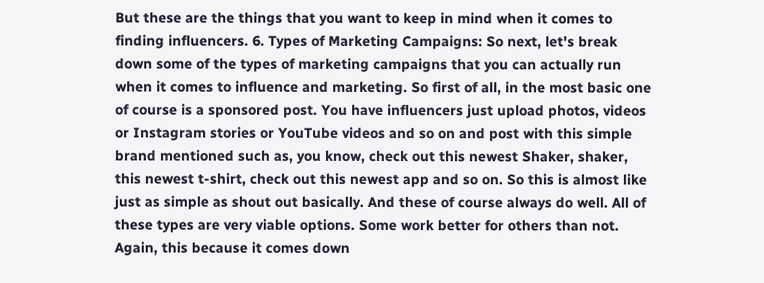But these are the things that you want to keep in mind when it comes to finding influencers. 6. Types of Marketing Campaigns: So next, let's break down some of the types of marketing campaigns that you can actually run when it comes to influence and marketing. So first of all, in the most basic one of course is a sponsored post. You have influencers just upload photos, videos or Instagram stories or YouTube videos and so on and post with this simple brand mentioned such as, you know, check out this newest Shaker, shaker, this newest t-shirt, check out this newest app and so on. So this is almost like just as simple as shout out basically. And these of course always do well. All of these types are very viable options. Some work better for others than not. Again, this because it comes down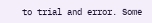to trial and error. Some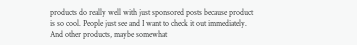products do really well with just sponsored posts because product is so cool. People just see and I want to check it out immediately. And other products, maybe somewhat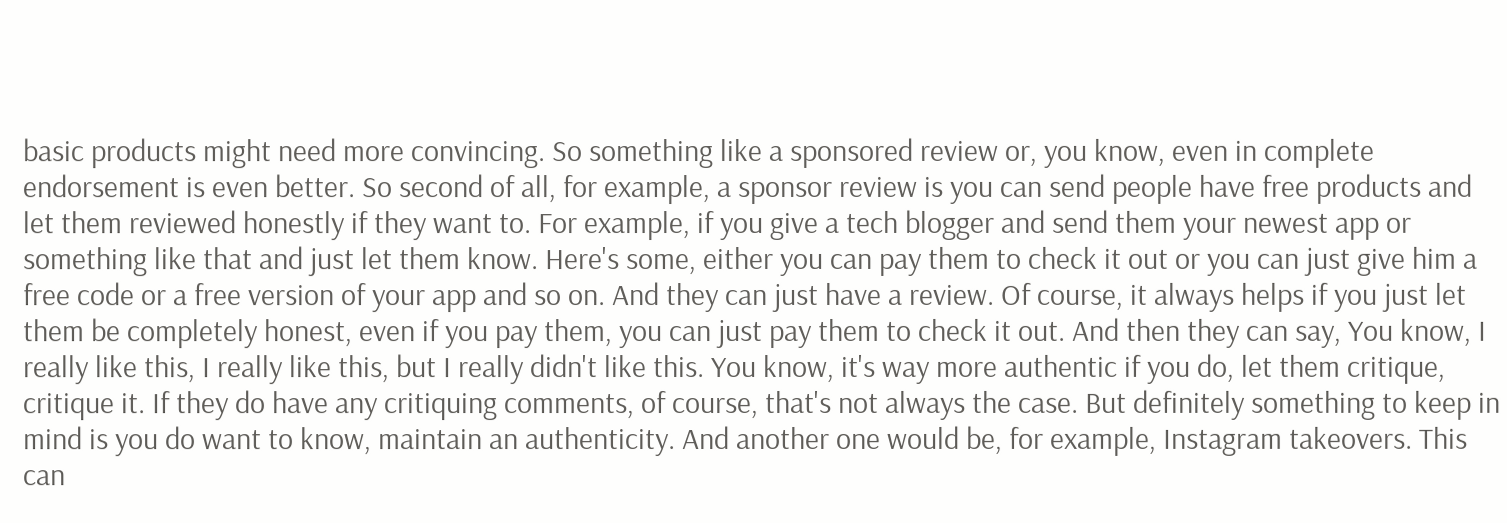basic products might need more convincing. So something like a sponsored review or, you know, even in complete endorsement is even better. So second of all, for example, a sponsor review is you can send people have free products and let them reviewed honestly if they want to. For example, if you give a tech blogger and send them your newest app or something like that and just let them know. Here's some, either you can pay them to check it out or you can just give him a free code or a free version of your app and so on. And they can just have a review. Of course, it always helps if you just let them be completely honest, even if you pay them, you can just pay them to check it out. And then they can say, You know, I really like this, I really like this, but I really didn't like this. You know, it's way more authentic if you do, let them critique, critique it. If they do have any critiquing comments, of course, that's not always the case. But definitely something to keep in mind is you do want to know, maintain an authenticity. And another one would be, for example, Instagram takeovers. This can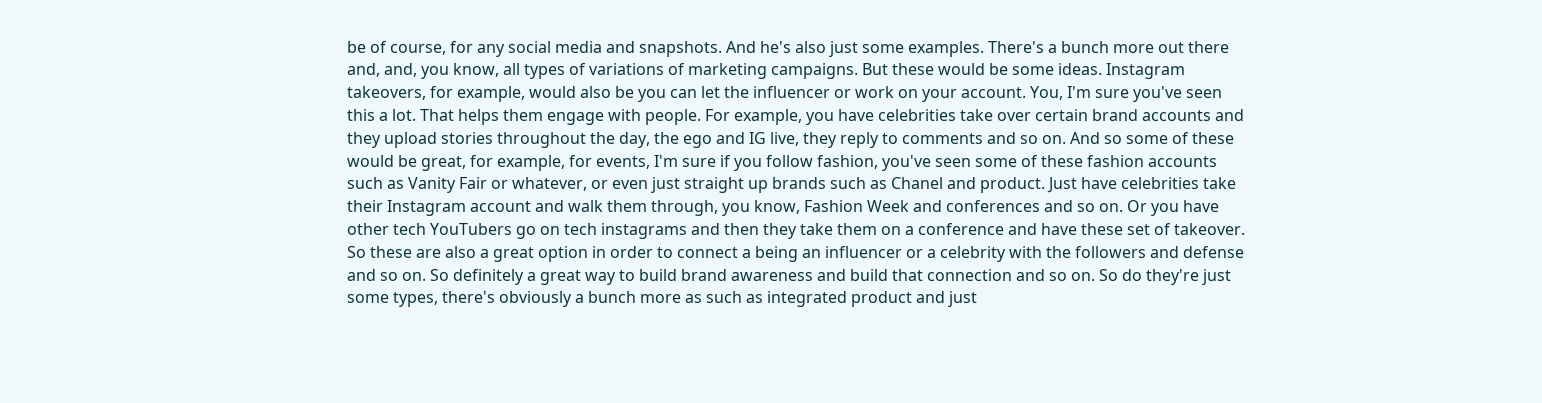be of course, for any social media and snapshots. And he's also just some examples. There's a bunch more out there and, and, you know, all types of variations of marketing campaigns. But these would be some ideas. Instagram takeovers, for example, would also be you can let the influencer or work on your account. You, I'm sure you've seen this a lot. That helps them engage with people. For example, you have celebrities take over certain brand accounts and they upload stories throughout the day, the ego and IG live, they reply to comments and so on. And so some of these would be great, for example, for events, I'm sure if you follow fashion, you've seen some of these fashion accounts such as Vanity Fair or whatever, or even just straight up brands such as Chanel and product. Just have celebrities take their Instagram account and walk them through, you know, Fashion Week and conferences and so on. Or you have other tech YouTubers go on tech instagrams and then they take them on a conference and have these set of takeover. So these are also a great option in order to connect a being an influencer or a celebrity with the followers and defense and so on. So definitely a great way to build brand awareness and build that connection and so on. So do they're just some types, there's obviously a bunch more as such as integrated product and just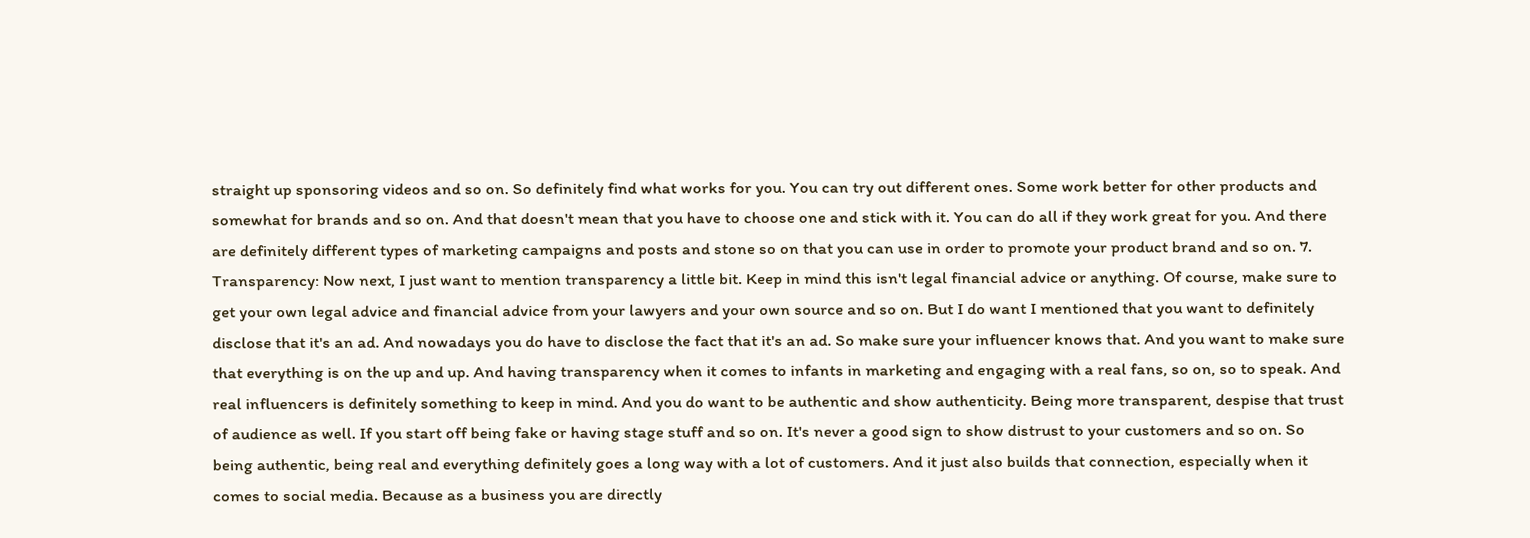straight up sponsoring videos and so on. So definitely find what works for you. You can try out different ones. Some work better for other products and somewhat for brands and so on. And that doesn't mean that you have to choose one and stick with it. You can do all if they work great for you. And there are definitely different types of marketing campaigns and posts and stone so on that you can use in order to promote your product brand and so on. 7. Transparency: Now next, I just want to mention transparency a little bit. Keep in mind this isn't legal financial advice or anything. Of course, make sure to get your own legal advice and financial advice from your lawyers and your own source and so on. But I do want I mentioned that you want to definitely disclose that it's an ad. And nowadays you do have to disclose the fact that it's an ad. So make sure your influencer knows that. And you want to make sure that everything is on the up and up. And having transparency when it comes to infants in marketing and engaging with a real fans, so on, so to speak. And real influencers is definitely something to keep in mind. And you do want to be authentic and show authenticity. Being more transparent, despise that trust of audience as well. If you start off being fake or having stage stuff and so on. It's never a good sign to show distrust to your customers and so on. So being authentic, being real and everything definitely goes a long way with a lot of customers. And it just also builds that connection, especially when it comes to social media. Because as a business you are directly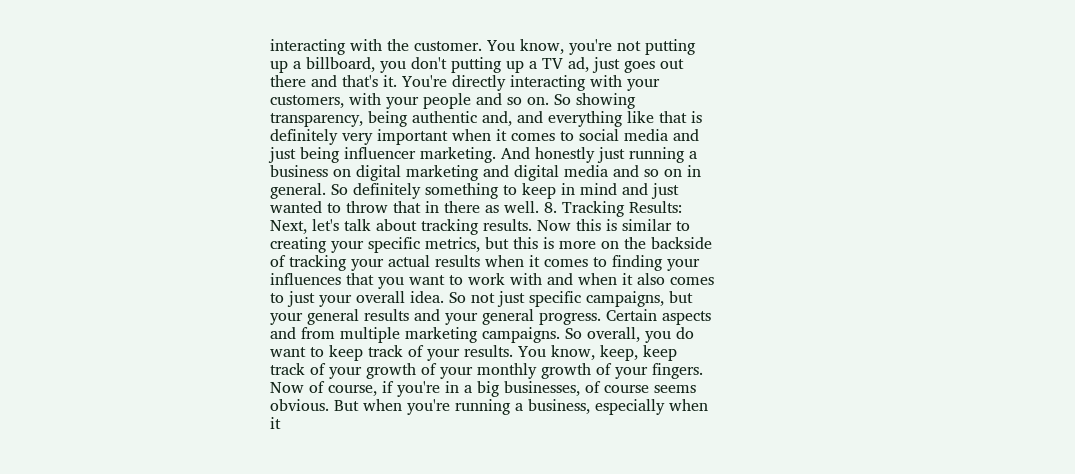interacting with the customer. You know, you're not putting up a billboard, you don't putting up a TV ad, just goes out there and that's it. You're directly interacting with your customers, with your people and so on. So showing transparency, being authentic and, and everything like that is definitely very important when it comes to social media and just being influencer marketing. And honestly just running a business on digital marketing and digital media and so on in general. So definitely something to keep in mind and just wanted to throw that in there as well. 8. Tracking Results: Next, let's talk about tracking results. Now this is similar to creating your specific metrics, but this is more on the backside of tracking your actual results when it comes to finding your influences that you want to work with and when it also comes to just your overall idea. So not just specific campaigns, but your general results and your general progress. Certain aspects and from multiple marketing campaigns. So overall, you do want to keep track of your results. You know, keep, keep track of your growth of your monthly growth of your fingers. Now of course, if you're in a big businesses, of course seems obvious. But when you're running a business, especially when it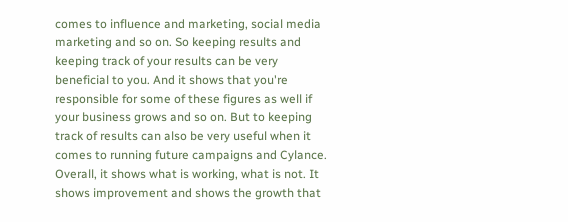comes to influence and marketing, social media marketing and so on. So keeping results and keeping track of your results can be very beneficial to you. And it shows that you're responsible for some of these figures as well if your business grows and so on. But to keeping track of results can also be very useful when it comes to running future campaigns and Cylance. Overall, it shows what is working, what is not. It shows improvement and shows the growth that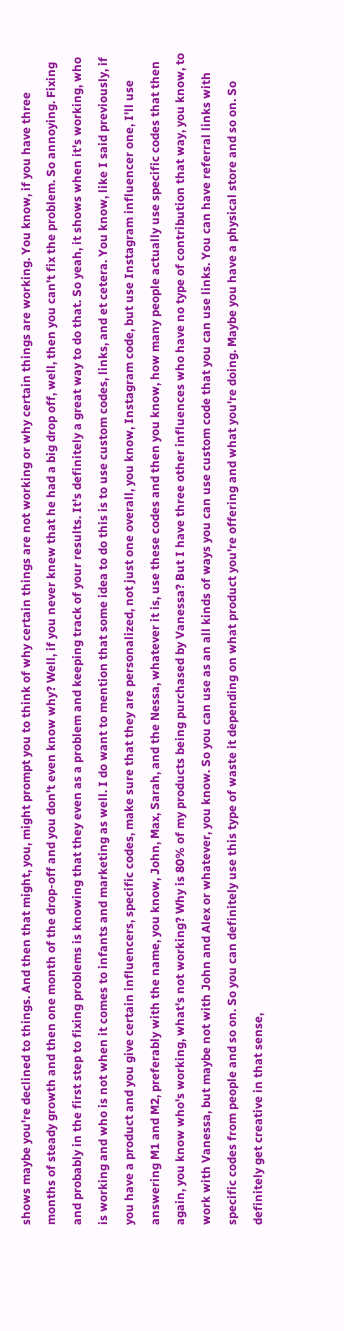shows maybe you're declined to things. And then that might, you, might prompt you to think of why certain things are not working or why certain things are working. You know, if you have three months of steady growth and then one month of the drop-off and you don't even know why? Well, if you never knew that he had a big drop off, well, then you can't fix the problem. So annoying. Fixing and probably in the first step to fixing problems is knowing that they even as a problem and keeping track of your results. It's definitely a great way to do that. So yeah, it shows when it's working, who is working and who is not when it comes to infants and marketing as well. I do want to mention that some idea to do this is to use custom codes, links, and et cetera. You know, like I said previously, if you have a product and you give certain influencers, specific codes, make sure that they are personalized, not just one overall, you know, Instagram code, but use Instagram influencer one, I'll use answering M1 and M2, preferably with the name, you know, John, Max, Sarah, and the Nessa, whatever it is, use these codes and then you know, how many people actually use specific codes that then again, you know who's working, what's not working? Why is 80% of my products being purchased by Vanessa? But I have three other influences who have no type of contribution that way, you know, to work with Vanessa, but maybe not with John and Alex or whatever, you know. So you can use as an all kinds of ways you can use custom code that you can use links. You can have referral links with specific codes from people and so on. So you can definitely use this type of waste it depending on what product you're offering and what you're doing. Maybe you have a physical store and so on. So definitely get creative in that sense,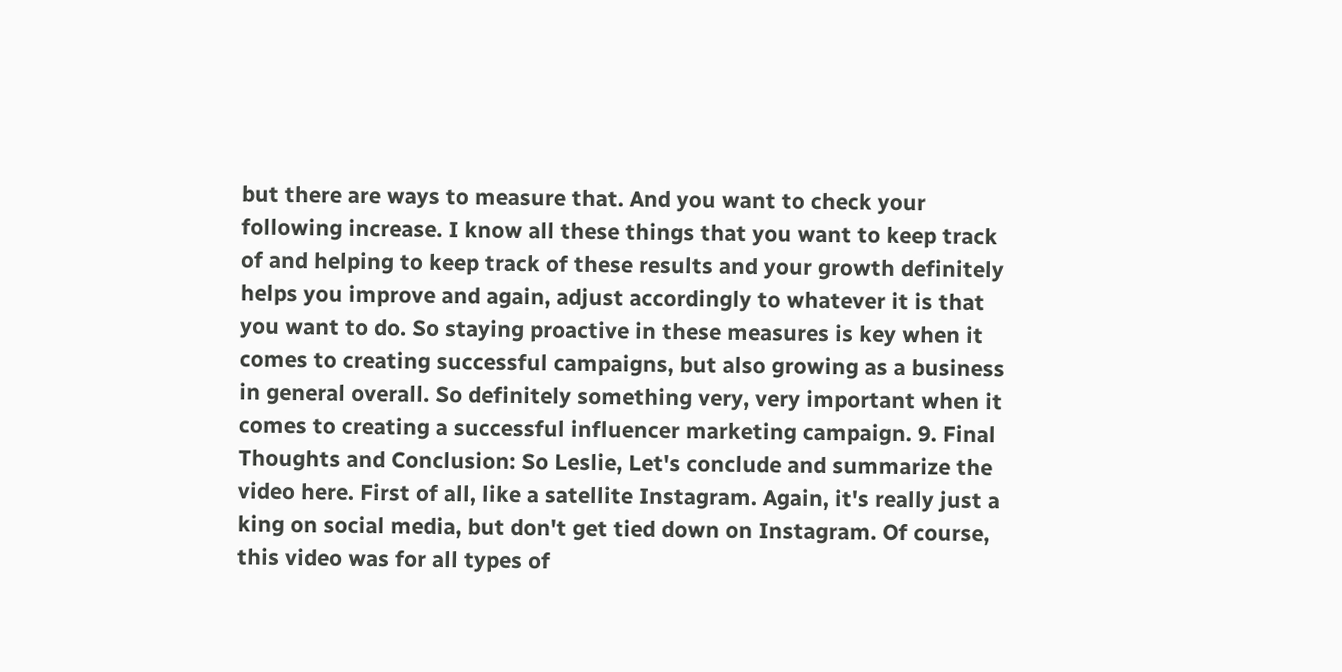but there are ways to measure that. And you want to check your following increase. I know all these things that you want to keep track of and helping to keep track of these results and your growth definitely helps you improve and again, adjust accordingly to whatever it is that you want to do. So staying proactive in these measures is key when it comes to creating successful campaigns, but also growing as a business in general overall. So definitely something very, very important when it comes to creating a successful influencer marketing campaign. 9. Final Thoughts and Conclusion: So Leslie, Let's conclude and summarize the video here. First of all, like a satellite Instagram. Again, it's really just a king on social media, but don't get tied down on Instagram. Of course, this video was for all types of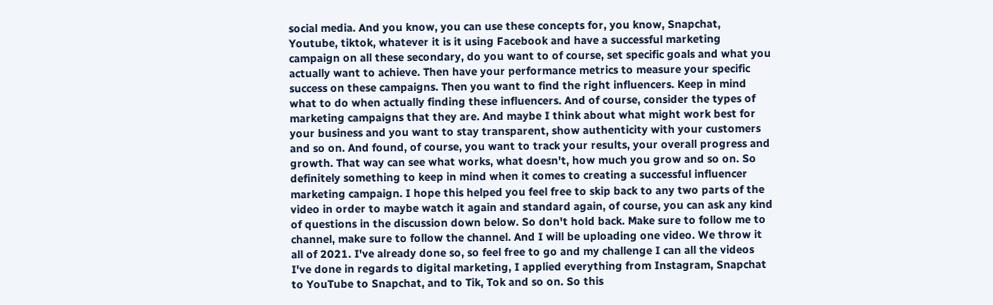social media. And you know, you can use these concepts for, you know, Snapchat, Youtube, tiktok, whatever it is it using Facebook and have a successful marketing campaign on all these secondary, do you want to of course, set specific goals and what you actually want to achieve. Then have your performance metrics to measure your specific success on these campaigns. Then you want to find the right influencers. Keep in mind what to do when actually finding these influencers. And of course, consider the types of marketing campaigns that they are. And maybe I think about what might work best for your business and you want to stay transparent, show authenticity with your customers and so on. And found, of course, you want to track your results, your overall progress and growth. That way can see what works, what doesn't, how much you grow and so on. So definitely something to keep in mind when it comes to creating a successful influencer marketing campaign. I hope this helped you feel free to skip back to any two parts of the video in order to maybe watch it again and standard again, of course, you can ask any kind of questions in the discussion down below. So don't hold back. Make sure to follow me to channel, make sure to follow the channel. And I will be uploading one video. We throw it all of 2021. I've already done so, so feel free to go and my challenge I can all the videos I've done in regards to digital marketing, I applied everything from Instagram, Snapchat to YouTube to Snapchat, and to Tik, Tok and so on. So this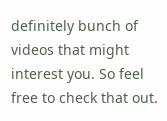definitely bunch of videos that might interest you. So feel free to check that out.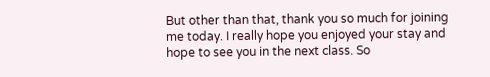But other than that, thank you so much for joining me today. I really hope you enjoyed your stay and hope to see you in the next class. So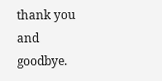thank you and goodbye.